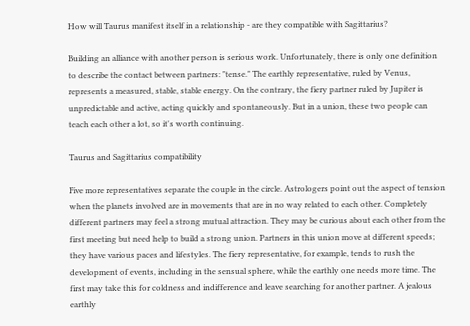How will Taurus manifest itself in a relationship - are they compatible with Sagittarius?

Building an alliance with another person is serious work. Unfortunately, there is only one definition to describe the contact between partners: "tense." The earthly representative, ruled by Venus, represents a measured, stable, stable energy. On the contrary, the fiery partner ruled by Jupiter is unpredictable and active, acting quickly and spontaneously. But in a union, these two people can teach each other a lot, so it's worth continuing.

Taurus and Sagittarius compatibility

Five more representatives separate the couple in the circle. Astrologers point out the aspect of tension when the planets involved are in movements that are in no way related to each other. Completely different partners may feel a strong mutual attraction. They may be curious about each other from the first meeting but need help to build a strong union. Partners in this union move at different speeds; they have various paces and lifestyles. The fiery representative, for example, tends to rush the development of events, including in the sensual sphere, while the earthly one needs more time. The first may take this for coldness and indifference and leave searching for another partner. A jealous earthly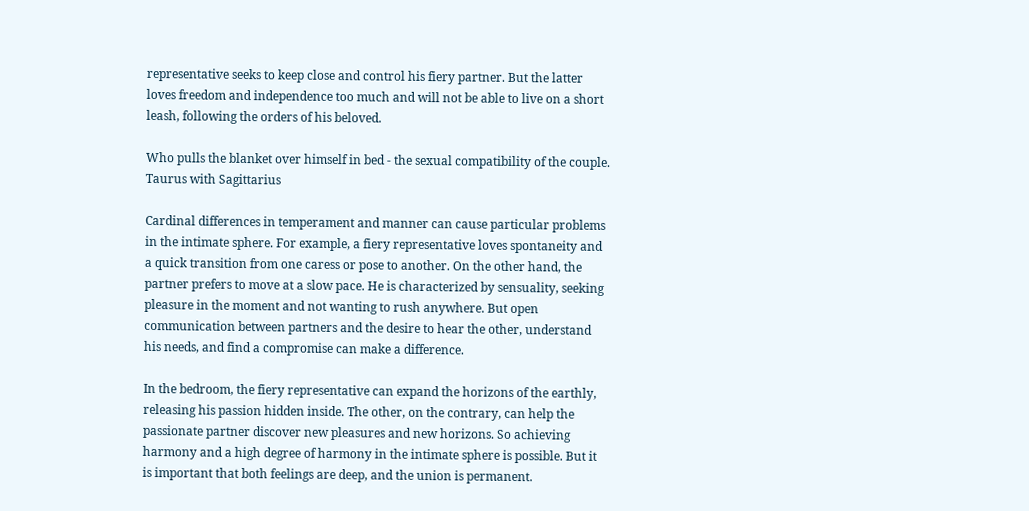representative seeks to keep close and control his fiery partner. But the latter loves freedom and independence too much and will not be able to live on a short leash, following the orders of his beloved.

Who pulls the blanket over himself in bed - the sexual compatibility of the couple. Taurus with Sagittarius

Cardinal differences in temperament and manner can cause particular problems in the intimate sphere. For example, a fiery representative loves spontaneity and a quick transition from one caress or pose to another. On the other hand, the partner prefers to move at a slow pace. He is characterized by sensuality, seeking pleasure in the moment and not wanting to rush anywhere. But open communication between partners and the desire to hear the other, understand his needs, and find a compromise can make a difference.

In the bedroom, the fiery representative can expand the horizons of the earthly, releasing his passion hidden inside. The other, on the contrary, can help the passionate partner discover new pleasures and new horizons. So achieving harmony and a high degree of harmony in the intimate sphere is possible. But it is important that both feelings are deep, and the union is permanent.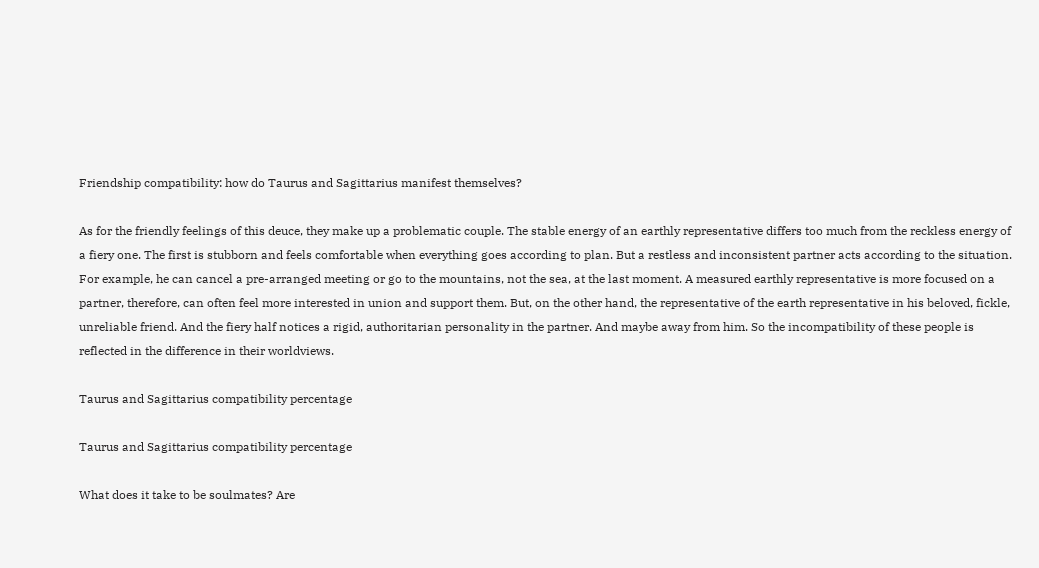Friendship compatibility: how do Taurus and Sagittarius manifest themselves?

As for the friendly feelings of this deuce, they make up a problematic couple. The stable energy of an earthly representative differs too much from the reckless energy of a fiery one. The first is stubborn and feels comfortable when everything goes according to plan. But a restless and inconsistent partner acts according to the situation. For example, he can cancel a pre-arranged meeting or go to the mountains, not the sea, at the last moment. A measured earthly representative is more focused on a partner, therefore, can often feel more interested in union and support them. But, on the other hand, the representative of the earth representative in his beloved, fickle, unreliable friend. And the fiery half notices a rigid, authoritarian personality in the partner. And maybe away from him. So the incompatibility of these people is reflected in the difference in their worldviews.

Taurus and Sagittarius compatibility percentage

Taurus and Sagittarius compatibility percentage

What does it take to be soulmates? Are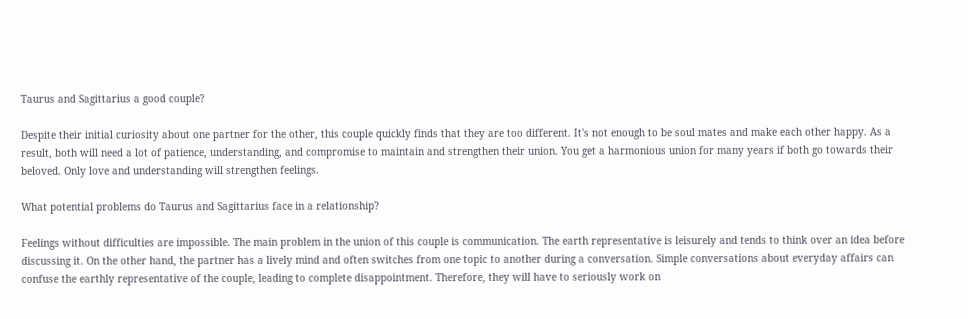Taurus and Sagittarius a good couple?

Despite their initial curiosity about one partner for the other, this couple quickly finds that they are too different. It's not enough to be soul mates and make each other happy. As a result, both will need a lot of patience, understanding, and compromise to maintain and strengthen their union. You get a harmonious union for many years if both go towards their beloved. Only love and understanding will strengthen feelings.

What potential problems do Taurus and Sagittarius face in a relationship?

Feelings without difficulties are impossible. The main problem in the union of this couple is communication. The earth representative is leisurely and tends to think over an idea before discussing it. On the other hand, the partner has a lively mind and often switches from one topic to another during a conversation. Simple conversations about everyday affairs can confuse the earthly representative of the couple, leading to complete disappointment. Therefore, they will have to seriously work on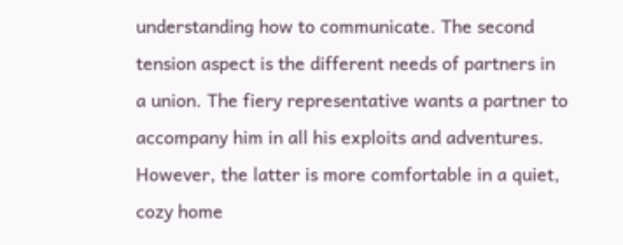understanding how to communicate. The second tension aspect is the different needs of partners in a union. The fiery representative wants a partner to accompany him in all his exploits and adventures. However, the latter is more comfortable in a quiet, cozy home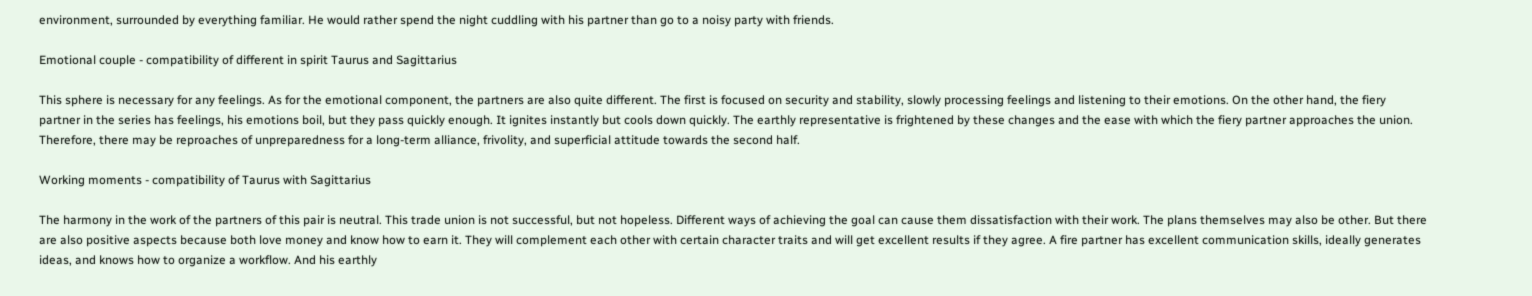environment, surrounded by everything familiar. He would rather spend the night cuddling with his partner than go to a noisy party with friends.

Emotional couple - compatibility of different in spirit Taurus and Sagittarius

This sphere is necessary for any feelings. As for the emotional component, the partners are also quite different. The first is focused on security and stability, slowly processing feelings and listening to their emotions. On the other hand, the fiery partner in the series has feelings, his emotions boil, but they pass quickly enough. It ignites instantly but cools down quickly. The earthly representative is frightened by these changes and the ease with which the fiery partner approaches the union. Therefore, there may be reproaches of unpreparedness for a long-term alliance, frivolity, and superficial attitude towards the second half.

Working moments - compatibility of Taurus with Sagittarius

The harmony in the work of the partners of this pair is neutral. This trade union is not successful, but not hopeless. Different ways of achieving the goal can cause them dissatisfaction with their work. The plans themselves may also be other. But there are also positive aspects because both love money and know how to earn it. They will complement each other with certain character traits and will get excellent results if they agree. A fire partner has excellent communication skills, ideally generates ideas, and knows how to organize a workflow. And his earthly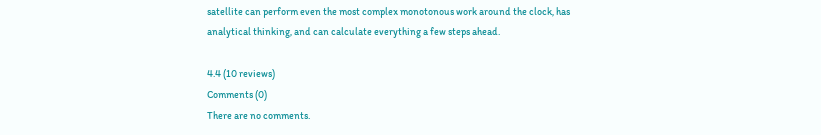satellite can perform even the most complex monotonous work around the clock, has analytical thinking, and can calculate everything a few steps ahead.

4.4 (10 reviews)
Comments (0)
There are no comments.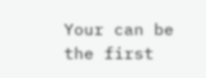Your can be the first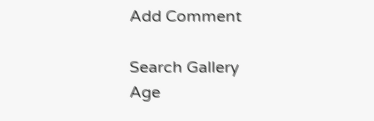Add Comment

Search Gallery
Age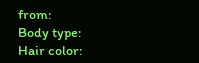from:
Body type:
Hair color: